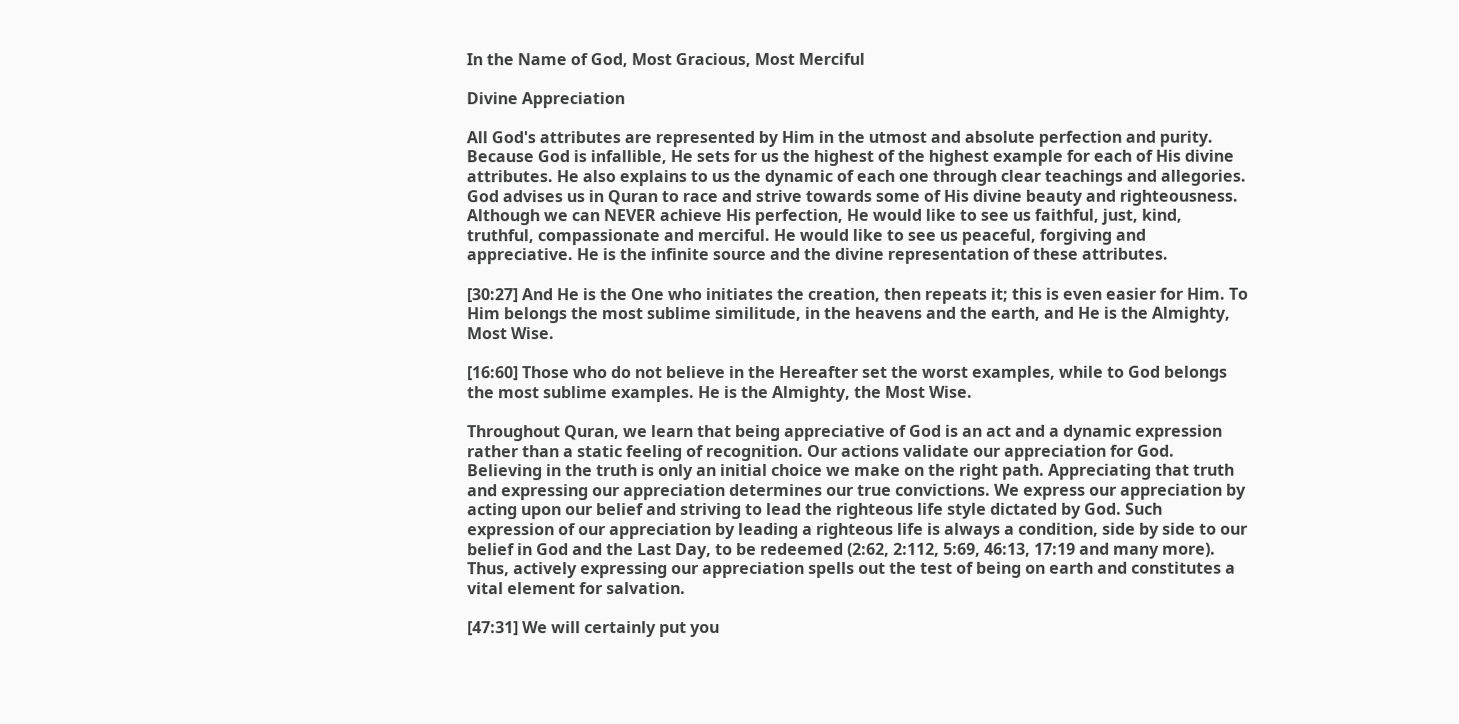In the Name of God, Most Gracious, Most Merciful

Divine Appreciation

All God's attributes are represented by Him in the utmost and absolute perfection and purity. Because God is infallible, He sets for us the highest of the highest example for each of His divine attributes. He also explains to us the dynamic of each one through clear teachings and allegories. God advises us in Quran to race and strive towards some of His divine beauty and righteousness. Although we can NEVER achieve His perfection, He would like to see us faithful, just, kind, truthful, compassionate and merciful. He would like to see us peaceful, forgiving and appreciative. He is the infinite source and the divine representation of these attributes.

[30:27] And He is the One who initiates the creation, then repeats it; this is even easier for Him. To Him belongs the most sublime similitude, in the heavens and the earth, and He is the Almighty, Most Wise.

[16:60] Those who do not believe in the Hereafter set the worst examples, while to God belongs the most sublime examples. He is the Almighty, the Most Wise.

Throughout Quran, we learn that being appreciative of God is an act and a dynamic expression rather than a static feeling of recognition. Our actions validate our appreciation for God. Believing in the truth is only an initial choice we make on the right path. Appreciating that truth and expressing our appreciation determines our true convictions. We express our appreciation by acting upon our belief and striving to lead the righteous life style dictated by God. Such expression of our appreciation by leading a righteous life is always a condition, side by side to our belief in God and the Last Day, to be redeemed (2:62, 2:112, 5:69, 46:13, 17:19 and many more). Thus, actively expressing our appreciation spells out the test of being on earth and constitutes a vital element for salvation.

[47:31] We will certainly put you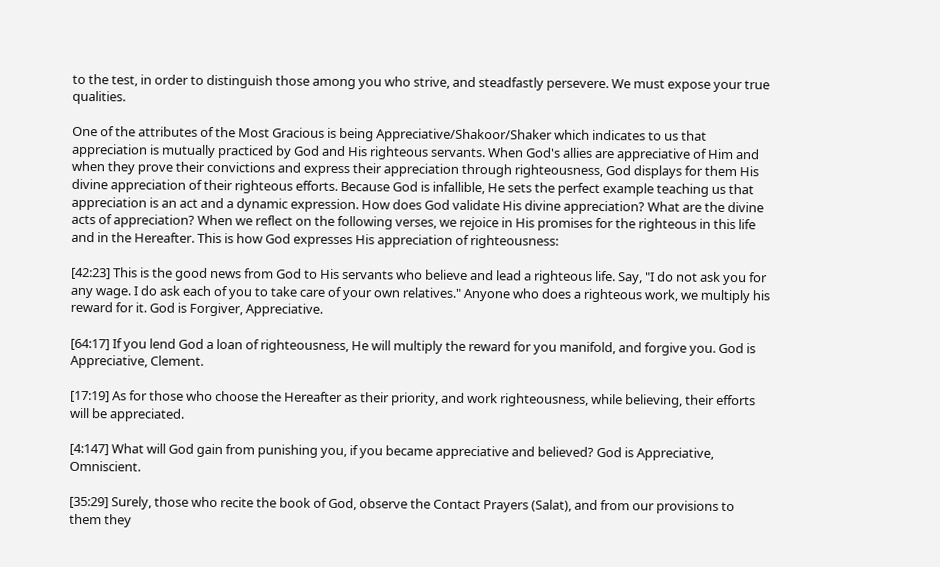to the test, in order to distinguish those among you who strive, and steadfastly persevere. We must expose your true qualities.

One of the attributes of the Most Gracious is being Appreciative/Shakoor/Shaker which indicates to us that appreciation is mutually practiced by God and His righteous servants. When God's allies are appreciative of Him and when they prove their convictions and express their appreciation through righteousness, God displays for them His divine appreciation of their righteous efforts. Because God is infallible, He sets the perfect example teaching us that appreciation is an act and a dynamic expression. How does God validate His divine appreciation? What are the divine acts of appreciation? When we reflect on the following verses, we rejoice in His promises for the righteous in this life and in the Hereafter. This is how God expresses His appreciation of righteousness:

[42:23] This is the good news from God to His servants who believe and lead a righteous life. Say, "I do not ask you for any wage. I do ask each of you to take care of your own relatives." Anyone who does a righteous work, we multiply his reward for it. God is Forgiver, Appreciative.

[64:17] If you lend God a loan of righteousness, He will multiply the reward for you manifold, and forgive you. God is Appreciative, Clement.

[17:19] As for those who choose the Hereafter as their priority, and work righteousness, while believing, their efforts will be appreciated.

[4:147] What will God gain from punishing you, if you became appreciative and believed? God is Appreciative, Omniscient.

[35:29] Surely, those who recite the book of God, observe the Contact Prayers (Salat), and from our provisions to them they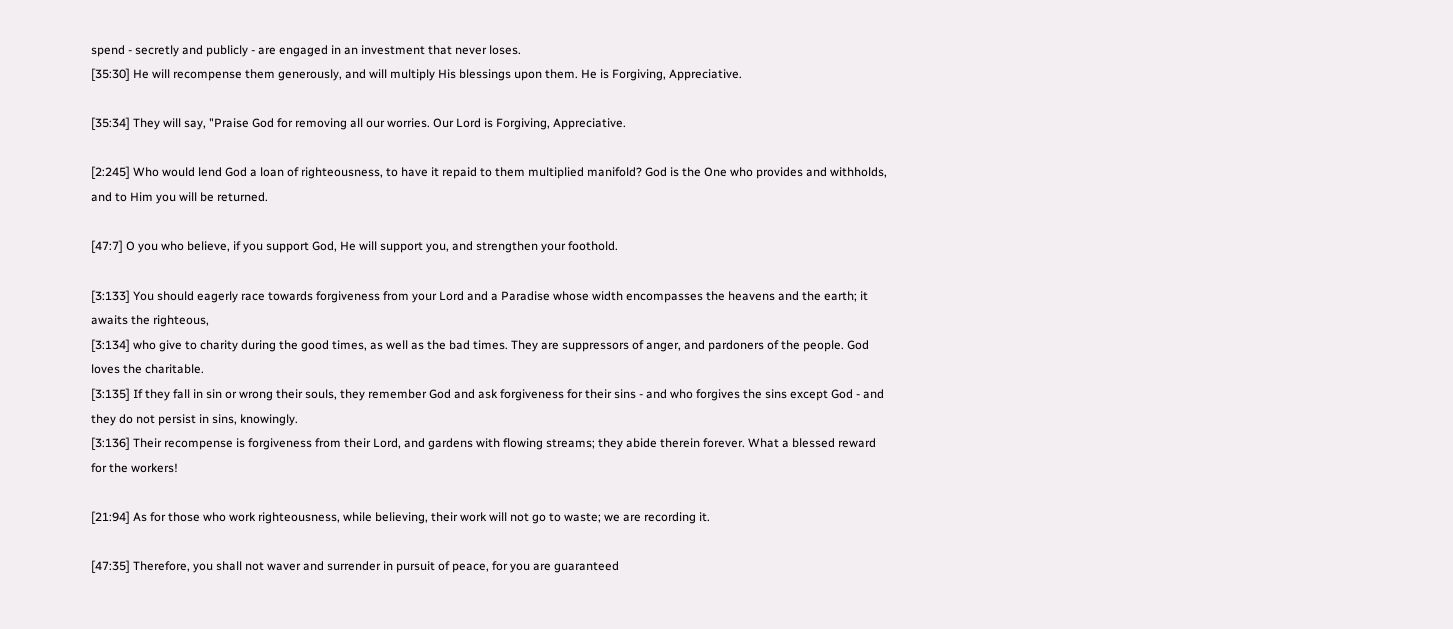spend - secretly and publicly - are engaged in an investment that never loses.
[35:30] He will recompense them generously, and will multiply His blessings upon them. He is Forgiving, Appreciative.

[35:34] They will say, "Praise God for removing all our worries. Our Lord is Forgiving, Appreciative.

[2:245] Who would lend God a loan of righteousness, to have it repaid to them multiplied manifold? God is the One who provides and withholds, and to Him you will be returned.

[47:7] O you who believe, if you support God, He will support you, and strengthen your foothold.

[3:133] You should eagerly race towards forgiveness from your Lord and a Paradise whose width encompasses the heavens and the earth; it awaits the righteous,
[3:134] who give to charity during the good times, as well as the bad times. They are suppressors of anger, and pardoners of the people. God loves the charitable.
[3:135] If they fall in sin or wrong their souls, they remember God and ask forgiveness for their sins - and who forgives the sins except God - and they do not persist in sins, knowingly.
[3:136] Their recompense is forgiveness from their Lord, and gardens with flowing streams; they abide therein forever. What a blessed reward for the workers!

[21:94] As for those who work righteousness, while believing, their work will not go to waste; we are recording it.

[47:35] Therefore, you shall not waver and surrender in pursuit of peace, for you are guaranteed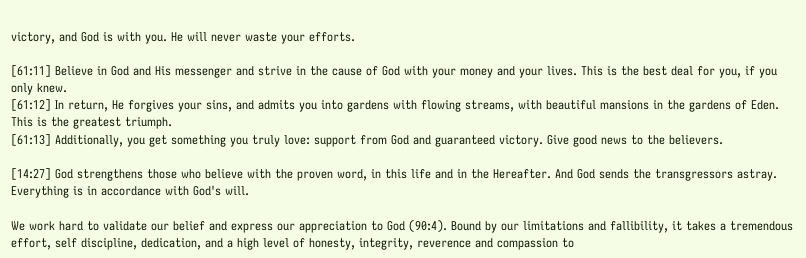victory, and God is with you. He will never waste your efforts.

[61:11] Believe in God and His messenger and strive in the cause of God with your money and your lives. This is the best deal for you, if you only knew.
[61:12] In return, He forgives your sins, and admits you into gardens with flowing streams, with beautiful mansions in the gardens of Eden. This is the greatest triumph.
[61:13] Additionally, you get something you truly love: support from God and guaranteed victory. Give good news to the believers.

[14:27] God strengthens those who believe with the proven word, in this life and in the Hereafter. And God sends the transgressors astray. Everything is in accordance with God's will.

We work hard to validate our belief and express our appreciation to God (90:4). Bound by our limitations and fallibility, it takes a tremendous effort, self discipline, dedication, and a high level of honesty, integrity, reverence and compassion to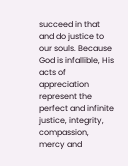succeed in that and do justice to our souls. Because God is infallible, His acts of appreciation represent the perfect and infinite justice, integrity, compassion, mercy and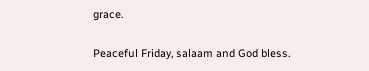grace.

Peaceful Friday, salaam and God bless.